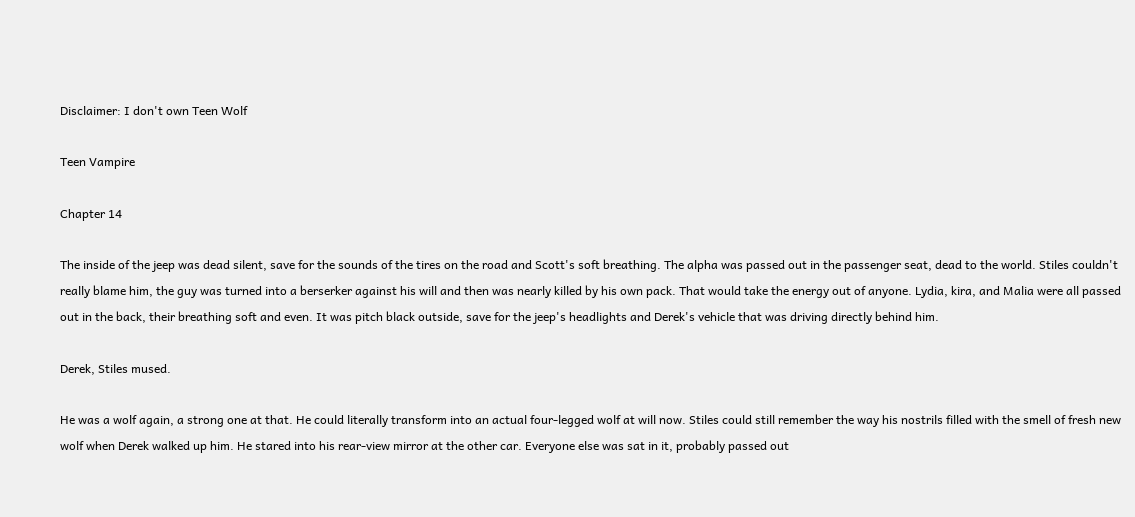Disclaimer: I don't own Teen Wolf

Teen Vampire

Chapter 14

The inside of the jeep was dead silent, save for the sounds of the tires on the road and Scott's soft breathing. The alpha was passed out in the passenger seat, dead to the world. Stiles couldn't really blame him, the guy was turned into a berserker against his will and then was nearly killed by his own pack. That would take the energy out of anyone. Lydia, kira, and Malia were all passed out in the back, their breathing soft and even. It was pitch black outside, save for the jeep's headlights and Derek's vehicle that was driving directly behind him.

Derek, Stiles mused.

He was a wolf again, a strong one at that. He could literally transform into an actual four-legged wolf at will now. Stiles could still remember the way his nostrils filled with the smell of fresh new wolf when Derek walked up him. He stared into his rear-view mirror at the other car. Everyone else was sat in it, probably passed out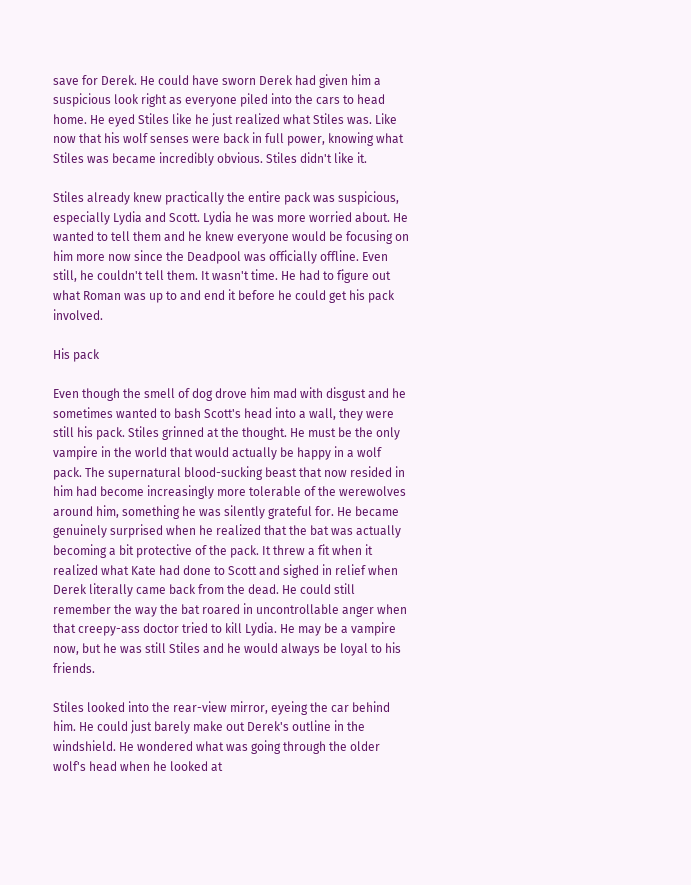save for Derek. He could have sworn Derek had given him a suspicious look right as everyone piled into the cars to head home. He eyed Stiles like he just realized what Stiles was. Like now that his wolf senses were back in full power, knowing what Stiles was became incredibly obvious. Stiles didn't like it.

Stiles already knew practically the entire pack was suspicious, especially Lydia and Scott. Lydia he was more worried about. He wanted to tell them and he knew everyone would be focusing on him more now since the Deadpool was officially offline. Even still, he couldn't tell them. It wasn't time. He had to figure out what Roman was up to and end it before he could get his pack involved.

His pack

Even though the smell of dog drove him mad with disgust and he sometimes wanted to bash Scott's head into a wall, they were still his pack. Stiles grinned at the thought. He must be the only vampire in the world that would actually be happy in a wolf pack. The supernatural blood-sucking beast that now resided in him had become increasingly more tolerable of the werewolves around him, something he was silently grateful for. He became genuinely surprised when he realized that the bat was actually becoming a bit protective of the pack. It threw a fit when it realized what Kate had done to Scott and sighed in relief when Derek literally came back from the dead. He could still remember the way the bat roared in uncontrollable anger when that creepy-ass doctor tried to kill Lydia. He may be a vampire now, but he was still Stiles and he would always be loyal to his friends.

Stiles looked into the rear-view mirror, eyeing the car behind him. He could just barely make out Derek's outline in the windshield. He wondered what was going through the older wolf's head when he looked at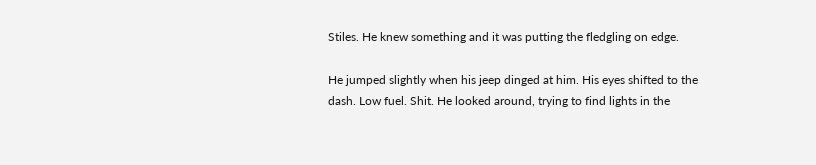Stiles. He knew something and it was putting the fledgling on edge.

He jumped slightly when his jeep dinged at him. His eyes shifted to the dash. Low fuel. Shit. He looked around, trying to find lights in the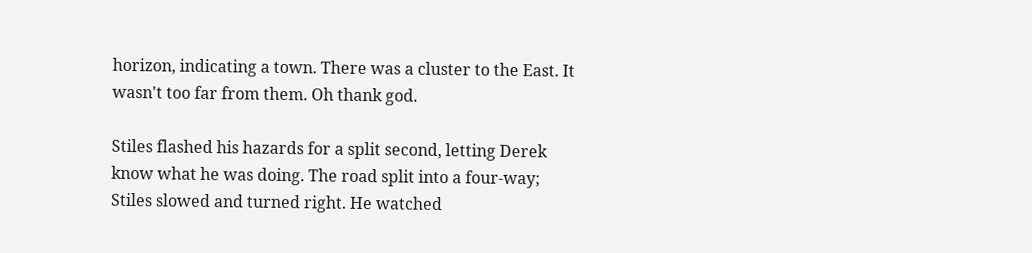horizon, indicating a town. There was a cluster to the East. It wasn't too far from them. Oh thank god.

Stiles flashed his hazards for a split second, letting Derek know what he was doing. The road split into a four-way; Stiles slowed and turned right. He watched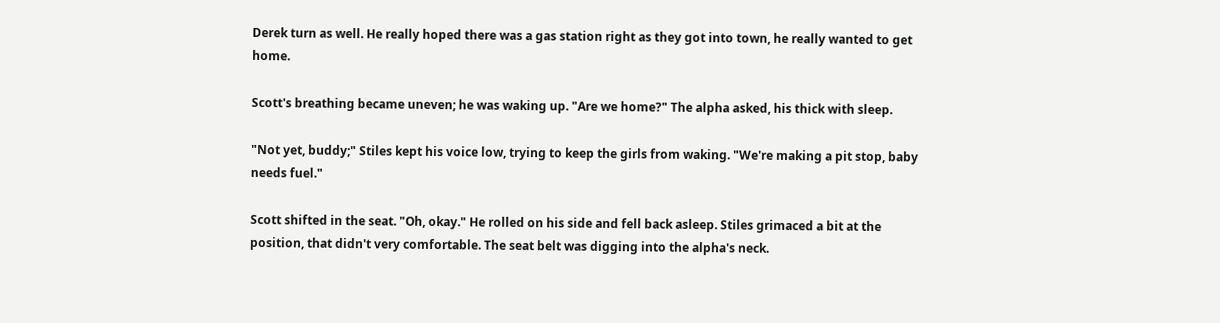Derek turn as well. He really hoped there was a gas station right as they got into town, he really wanted to get home.

Scott's breathing became uneven; he was waking up. "Are we home?" The alpha asked, his thick with sleep.

"Not yet, buddy;" Stiles kept his voice low, trying to keep the girls from waking. "We're making a pit stop, baby needs fuel."

Scott shifted in the seat. "Oh, okay." He rolled on his side and fell back asleep. Stiles grimaced a bit at the position, that didn't very comfortable. The seat belt was digging into the alpha's neck.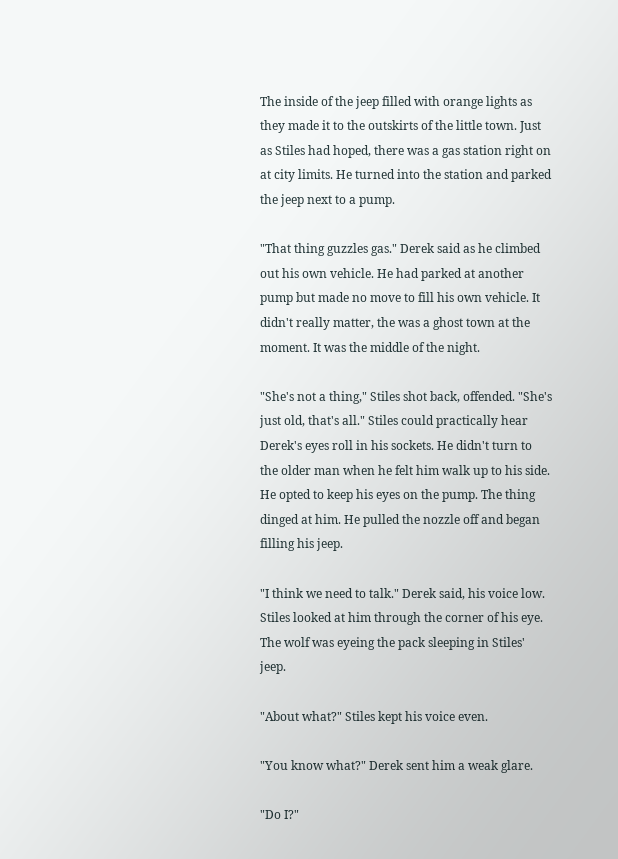The inside of the jeep filled with orange lights as they made it to the outskirts of the little town. Just as Stiles had hoped, there was a gas station right on at city limits. He turned into the station and parked the jeep next to a pump.

"That thing guzzles gas." Derek said as he climbed out his own vehicle. He had parked at another pump but made no move to fill his own vehicle. It didn't really matter, the was a ghost town at the moment. It was the middle of the night.

"She's not a thing," Stiles shot back, offended. "She's just old, that's all." Stiles could practically hear Derek's eyes roll in his sockets. He didn't turn to the older man when he felt him walk up to his side. He opted to keep his eyes on the pump. The thing dinged at him. He pulled the nozzle off and began filling his jeep.

"I think we need to talk." Derek said, his voice low. Stiles looked at him through the corner of his eye. The wolf was eyeing the pack sleeping in Stiles' jeep.

"About what?" Stiles kept his voice even.

"You know what?" Derek sent him a weak glare.

"Do I?"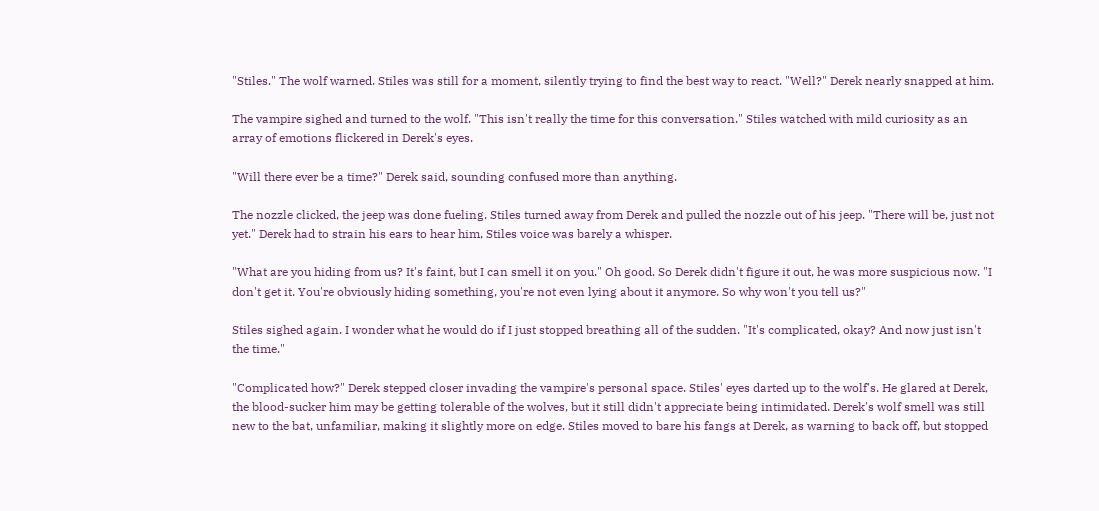"Stiles." The wolf warned. Stiles was still for a moment, silently trying to find the best way to react. "Well?" Derek nearly snapped at him.

The vampire sighed and turned to the wolf. "This isn't really the time for this conversation." Stiles watched with mild curiosity as an array of emotions flickered in Derek's eyes.

"Will there ever be a time?" Derek said, sounding confused more than anything.

The nozzle clicked, the jeep was done fueling. Stiles turned away from Derek and pulled the nozzle out of his jeep. "There will be, just not yet." Derek had to strain his ears to hear him, Stiles voice was barely a whisper.

"What are you hiding from us? It's faint, but I can smell it on you." Oh good. So Derek didn't figure it out, he was more suspicious now. "I don't get it. You're obviously hiding something, you're not even lying about it anymore. So why won't you tell us?"

Stiles sighed again. I wonder what he would do if I just stopped breathing all of the sudden. "It's complicated, okay? And now just isn't the time."

"Complicated how?" Derek stepped closer invading the vampire's personal space. Stiles' eyes darted up to the wolf's. He glared at Derek, the blood-sucker him may be getting tolerable of the wolves, but it still didn't appreciate being intimidated. Derek's wolf smell was still new to the bat, unfamiliar, making it slightly more on edge. Stiles moved to bare his fangs at Derek, as warning to back off, but stopped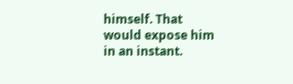himself. That would expose him in an instant.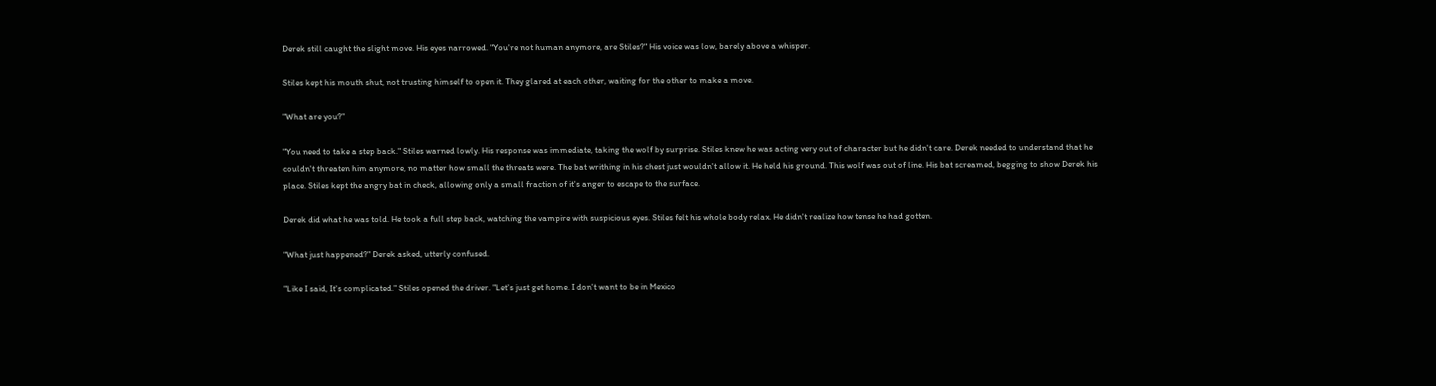Derek still caught the slight move. His eyes narrowed. "You're not human anymore, are Stiles?" His voice was low, barely above a whisper.

Stiles kept his mouth shut, not trusting himself to open it. They glared at each other, waiting for the other to make a move.

"What are you?"

"You need to take a step back." Stiles warned lowly. His response was immediate, taking the wolf by surprise. Stiles knew he was acting very out of character but he didn't care. Derek needed to understand that he couldn't threaten him anymore, no matter how small the threats were. The bat writhing in his chest just wouldn't allow it. He held his ground. This wolf was out of line. His bat screamed, begging to show Derek his place. Stiles kept the angry bat in check, allowing only a small fraction of it's anger to escape to the surface.

Derek did what he was told. He took a full step back, watching the vampire with suspicious eyes. Stiles felt his whole body relax. He didn't realize how tense he had gotten.

"What just happened?" Derek asked, utterly confused.

"Like I said, It's complicated." Stiles opened the driver. "Let's just get home. I don't want to be in Mexico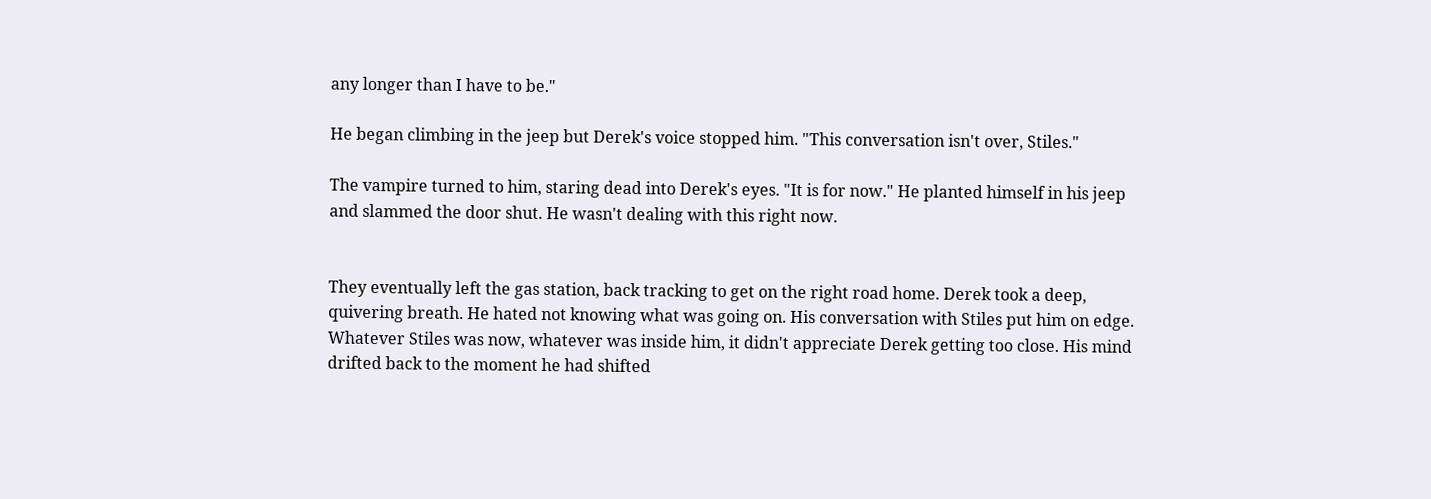any longer than I have to be."

He began climbing in the jeep but Derek's voice stopped him. "This conversation isn't over, Stiles."

The vampire turned to him, staring dead into Derek's eyes. "It is for now." He planted himself in his jeep and slammed the door shut. He wasn't dealing with this right now.


They eventually left the gas station, back tracking to get on the right road home. Derek took a deep, quivering breath. He hated not knowing what was going on. His conversation with Stiles put him on edge. Whatever Stiles was now, whatever was inside him, it didn't appreciate Derek getting too close. His mind drifted back to the moment he had shifted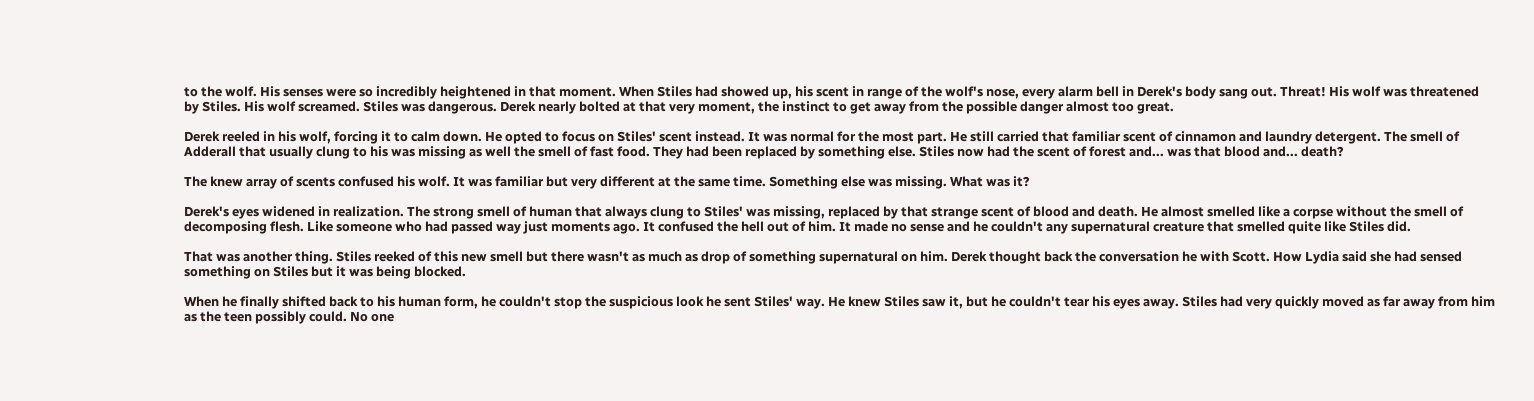to the wolf. His senses were so incredibly heightened in that moment. When Stiles had showed up, his scent in range of the wolf's nose, every alarm bell in Derek's body sang out. Threat! His wolf was threatened by Stiles. His wolf screamed. Stiles was dangerous. Derek nearly bolted at that very moment, the instinct to get away from the possible danger almost too great.

Derek reeled in his wolf, forcing it to calm down. He opted to focus on Stiles' scent instead. It was normal for the most part. He still carried that familiar scent of cinnamon and laundry detergent. The smell of Adderall that usually clung to his was missing as well the smell of fast food. They had been replaced by something else. Stiles now had the scent of forest and... was that blood and... death?

The knew array of scents confused his wolf. It was familiar but very different at the same time. Something else was missing. What was it?

Derek's eyes widened in realization. The strong smell of human that always clung to Stiles' was missing, replaced by that strange scent of blood and death. He almost smelled like a corpse without the smell of decomposing flesh. Like someone who had passed way just moments ago. It confused the hell out of him. It made no sense and he couldn't any supernatural creature that smelled quite like Stiles did.

That was another thing. Stiles reeked of this new smell but there wasn't as much as drop of something supernatural on him. Derek thought back the conversation he with Scott. How Lydia said she had sensed something on Stiles but it was being blocked.

When he finally shifted back to his human form, he couldn't stop the suspicious look he sent Stiles' way. He knew Stiles saw it, but he couldn't tear his eyes away. Stiles had very quickly moved as far away from him as the teen possibly could. No one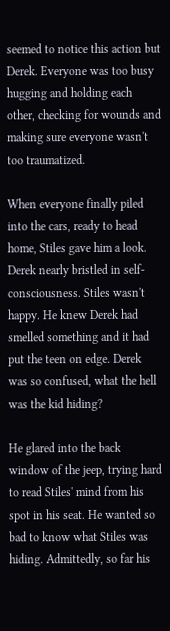seemed to notice this action but Derek. Everyone was too busy hugging and holding each other, checking for wounds and making sure everyone wasn't too traumatized.

When everyone finally piled into the cars, ready to head home, Stiles gave him a look. Derek nearly bristled in self-consciousness. Stiles wasn't happy. He knew Derek had smelled something and it had put the teen on edge. Derek was so confused, what the hell was the kid hiding?

He glared into the back window of the jeep, trying hard to read Stiles' mind from his spot in his seat. He wanted so bad to know what Stiles was hiding. Admittedly, so far his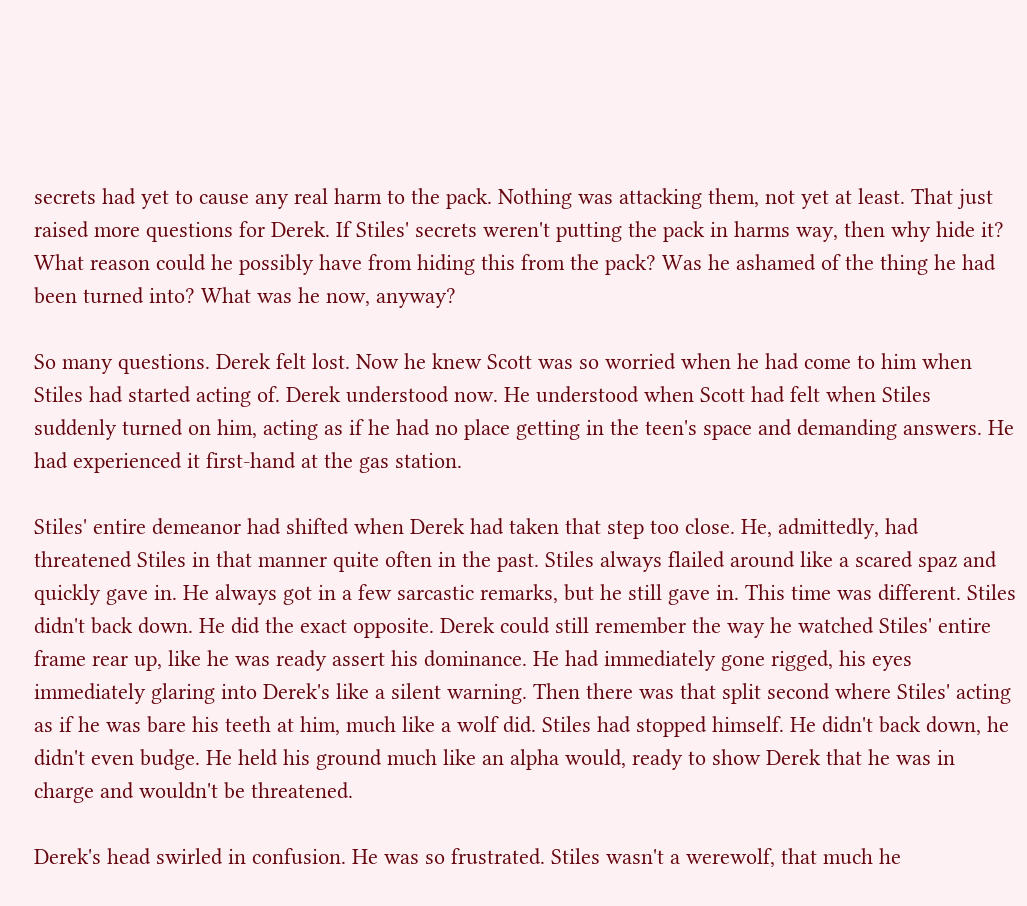secrets had yet to cause any real harm to the pack. Nothing was attacking them, not yet at least. That just raised more questions for Derek. If Stiles' secrets weren't putting the pack in harms way, then why hide it? What reason could he possibly have from hiding this from the pack? Was he ashamed of the thing he had been turned into? What was he now, anyway?

So many questions. Derek felt lost. Now he knew Scott was so worried when he had come to him when Stiles had started acting of. Derek understood now. He understood when Scott had felt when Stiles suddenly turned on him, acting as if he had no place getting in the teen's space and demanding answers. He had experienced it first-hand at the gas station.

Stiles' entire demeanor had shifted when Derek had taken that step too close. He, admittedly, had threatened Stiles in that manner quite often in the past. Stiles always flailed around like a scared spaz and quickly gave in. He always got in a few sarcastic remarks, but he still gave in. This time was different. Stiles didn't back down. He did the exact opposite. Derek could still remember the way he watched Stiles' entire frame rear up, like he was ready assert his dominance. He had immediately gone rigged, his eyes immediately glaring into Derek's like a silent warning. Then there was that split second where Stiles' acting as if he was bare his teeth at him, much like a wolf did. Stiles had stopped himself. He didn't back down, he didn't even budge. He held his ground much like an alpha would, ready to show Derek that he was in charge and wouldn't be threatened.

Derek's head swirled in confusion. He was so frustrated. Stiles wasn't a werewolf, that much he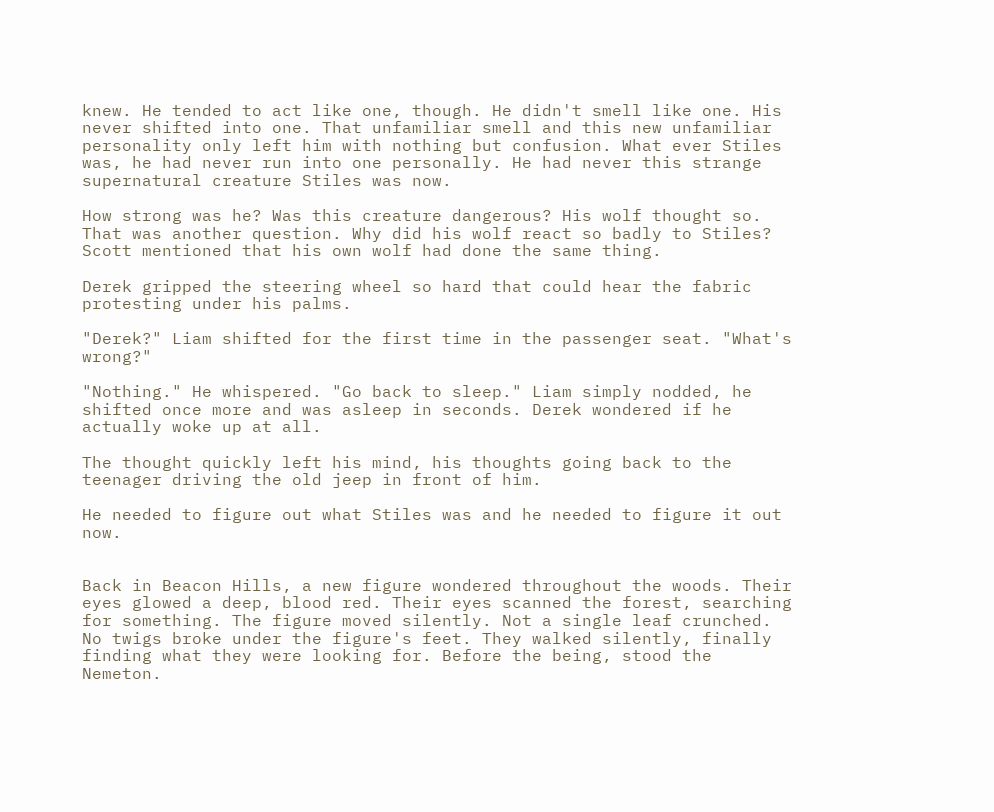knew. He tended to act like one, though. He didn't smell like one. His never shifted into one. That unfamiliar smell and this new unfamiliar personality only left him with nothing but confusion. What ever Stiles was, he had never run into one personally. He had never this strange supernatural creature Stiles was now.

How strong was he? Was this creature dangerous? His wolf thought so. That was another question. Why did his wolf react so badly to Stiles? Scott mentioned that his own wolf had done the same thing.

Derek gripped the steering wheel so hard that could hear the fabric protesting under his palms.

"Derek?" Liam shifted for the first time in the passenger seat. "What's wrong?"

"Nothing." He whispered. "Go back to sleep." Liam simply nodded, he shifted once more and was asleep in seconds. Derek wondered if he actually woke up at all.

The thought quickly left his mind, his thoughts going back to the teenager driving the old jeep in front of him.

He needed to figure out what Stiles was and he needed to figure it out now.


Back in Beacon Hills, a new figure wondered throughout the woods. Their eyes glowed a deep, blood red. Their eyes scanned the forest, searching for something. The figure moved silently. Not a single leaf crunched. No twigs broke under the figure's feet. They walked silently, finally finding what they were looking for. Before the being, stood the Nemeton.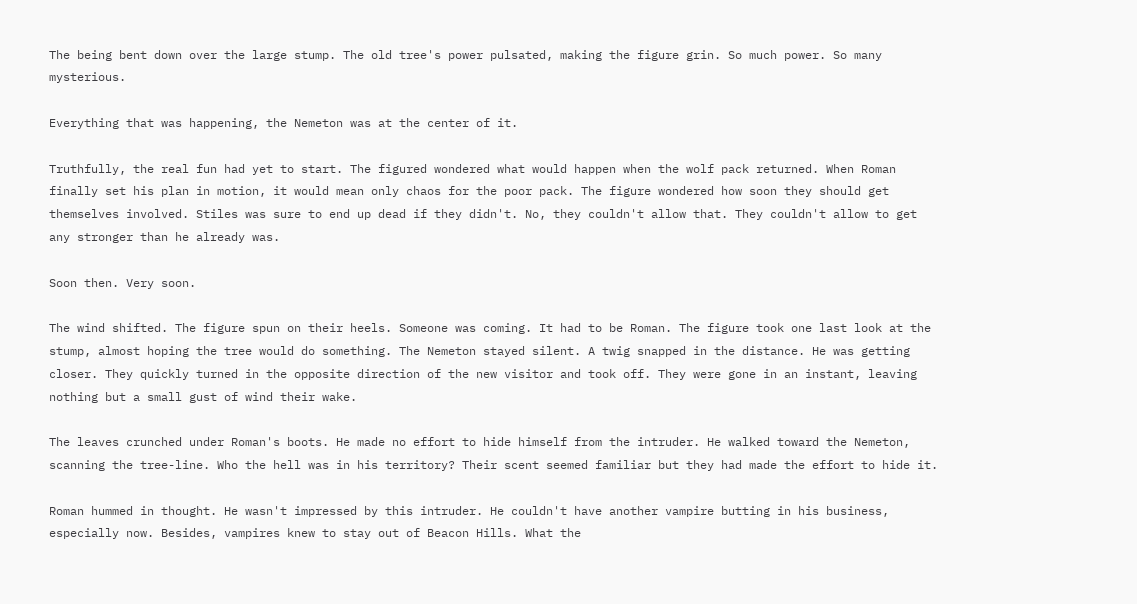The being bent down over the large stump. The old tree's power pulsated, making the figure grin. So much power. So many mysterious.

Everything that was happening, the Nemeton was at the center of it.

Truthfully, the real fun had yet to start. The figured wondered what would happen when the wolf pack returned. When Roman finally set his plan in motion, it would mean only chaos for the poor pack. The figure wondered how soon they should get themselves involved. Stiles was sure to end up dead if they didn't. No, they couldn't allow that. They couldn't allow to get any stronger than he already was.

Soon then. Very soon.

The wind shifted. The figure spun on their heels. Someone was coming. It had to be Roman. The figure took one last look at the stump, almost hoping the tree would do something. The Nemeton stayed silent. A twig snapped in the distance. He was getting closer. They quickly turned in the opposite direction of the new visitor and took off. They were gone in an instant, leaving nothing but a small gust of wind their wake.

The leaves crunched under Roman's boots. He made no effort to hide himself from the intruder. He walked toward the Nemeton, scanning the tree-line. Who the hell was in his territory? Their scent seemed familiar but they had made the effort to hide it.

Roman hummed in thought. He wasn't impressed by this intruder. He couldn't have another vampire butting in his business, especially now. Besides, vampires knew to stay out of Beacon Hills. What the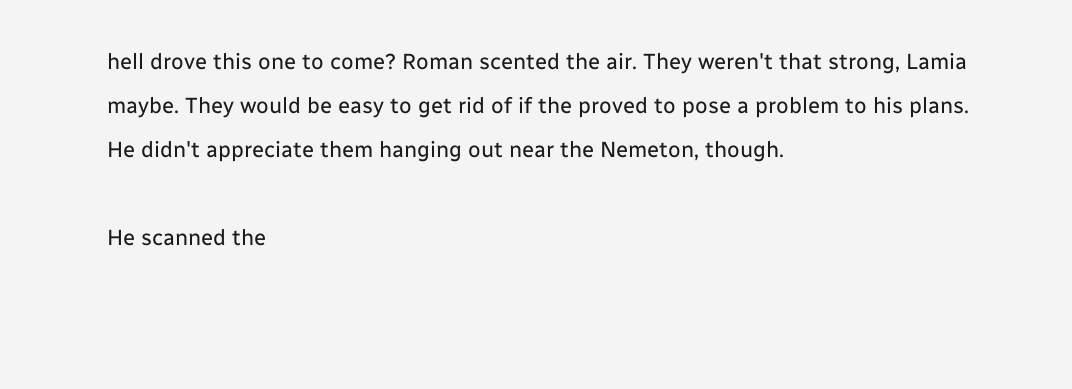hell drove this one to come? Roman scented the air. They weren't that strong, Lamia maybe. They would be easy to get rid of if the proved to pose a problem to his plans. He didn't appreciate them hanging out near the Nemeton, though.

He scanned the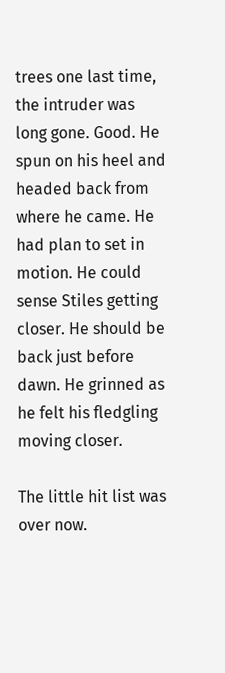trees one last time, the intruder was long gone. Good. He spun on his heel and headed back from where he came. He had plan to set in motion. He could sense Stiles getting closer. He should be back just before dawn. He grinned as he felt his fledgling moving closer.

The little hit list was over now.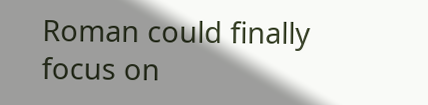Roman could finally focus on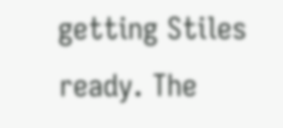getting Stiles ready. The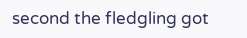second the fledgling got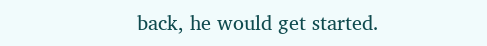back, he would get started.